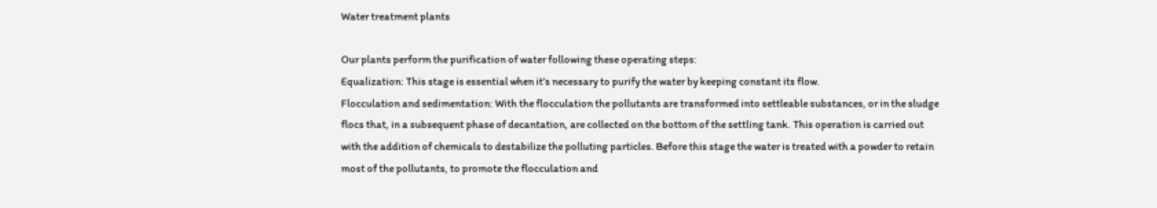Water treatment plants

Our plants perform the purification of water following these operating steps:
Equalization: This stage is essential when it’s necessary to purify the water by keeping constant its flow.
Flocculation and sedimentation: With the flocculation the pollutants are transformed into settleable substances, or in the sludge flocs that, in a subsequent phase of decantation, are collected on the bottom of the settling tank. This operation is carried out with the addition of chemicals to destabilize the polluting particles. Before this stage the water is treated with a powder to retain most of the pollutants, to promote the flocculation and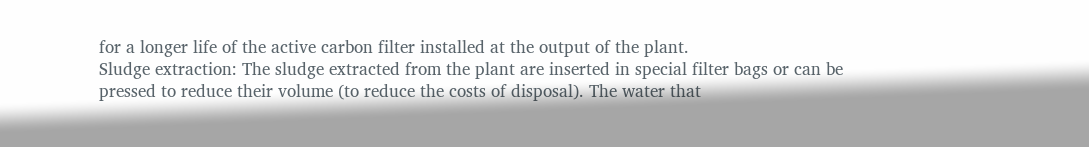for a longer life of the active carbon filter installed at the output of the plant.
Sludge extraction: The sludge extracted from the plant are inserted in special filter bags or can be pressed to reduce their volume (to reduce the costs of disposal). The water that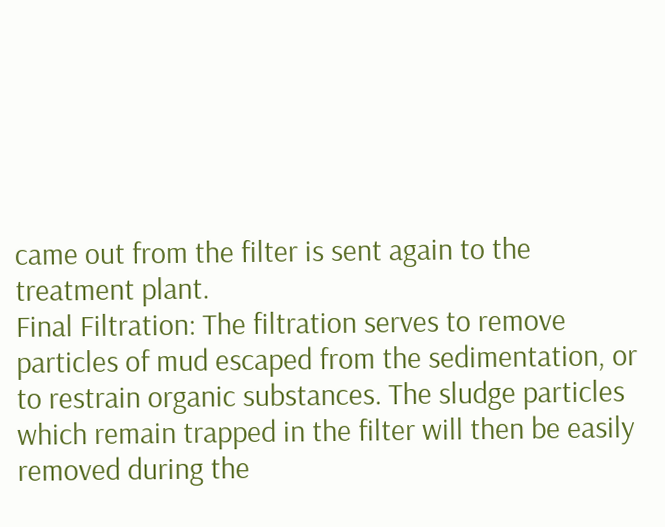came out from the filter is sent again to the treatment plant.
Final Filtration: The filtration serves to remove particles of mud escaped from the sedimentation, or to restrain organic substances. The sludge particles which remain trapped in the filter will then be easily removed during the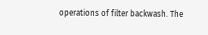operations of filter backwash. The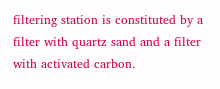filtering station is constituted by a filter with quartz sand and a filter with activated carbon.